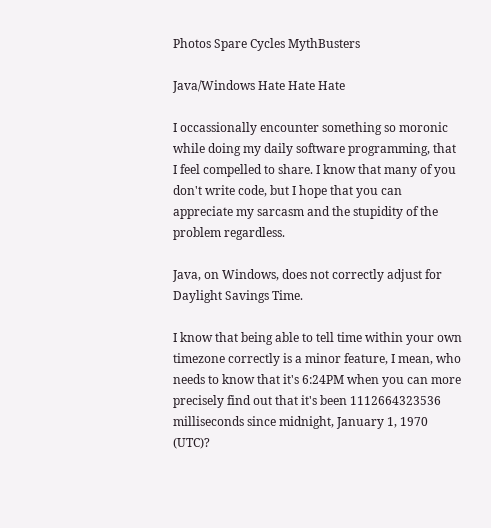Photos Spare Cycles MythBusters

Java/Windows Hate Hate Hate

I occassionally encounter something so moronic while doing my daily software programming, that I feel compelled to share. I know that many of you don't write code, but I hope that you can appreciate my sarcasm and the stupidity of the problem regardless.

Java, on Windows, does not correctly adjust for Daylight Savings Time.

I know that being able to tell time within your own timezone correctly is a minor feature, I mean, who needs to know that it's 6:24PM when you can more precisely find out that it's been 1112664323536 milliseconds since midnight, January 1, 1970 (UTC)?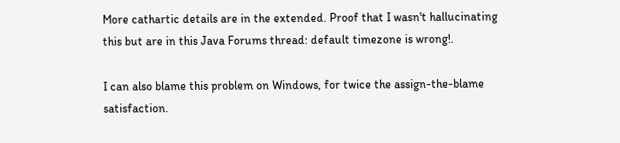More cathartic details are in the extended. Proof that I wasn't hallucinating this but are in this Java Forums thread: default timezone is wrong!.

I can also blame this problem on Windows, for twice the assign-the-blame satisfaction.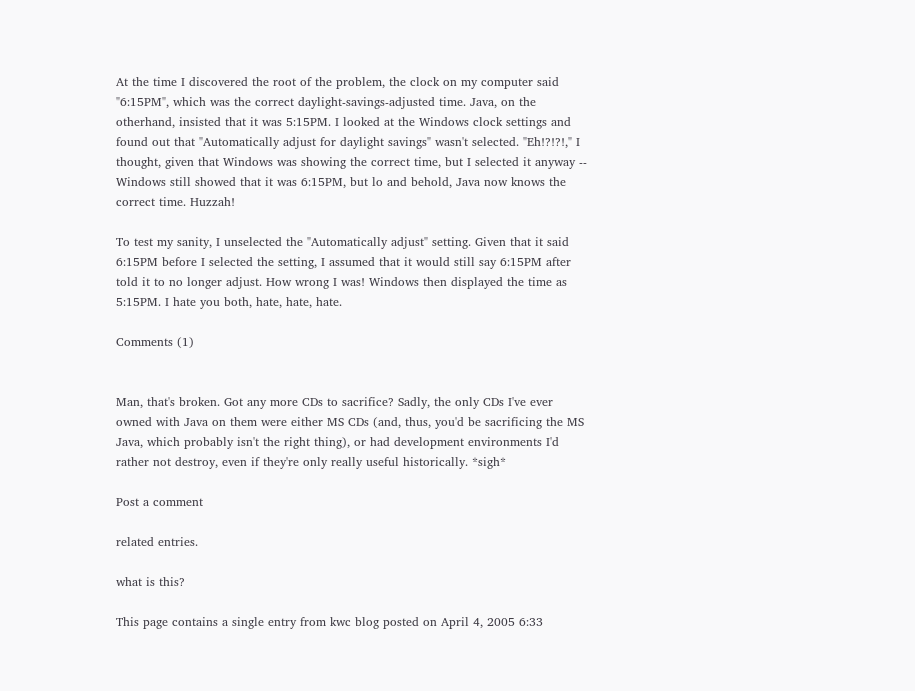At the time I discovered the root of the problem, the clock on my computer said "6:15PM", which was the correct daylight-savings-adjusted time. Java, on the otherhand, insisted that it was 5:15PM. I looked at the Windows clock settings and found out that "Automatically adjust for daylight savings" wasn't selected. "Eh!?!?!," I thought, given that Windows was showing the correct time, but I selected it anyway -- Windows still showed that it was 6:15PM, but lo and behold, Java now knows the correct time. Huzzah!

To test my sanity, I unselected the "Automatically adjust" setting. Given that it said 6:15PM before I selected the setting, I assumed that it would still say 6:15PM after told it to no longer adjust. How wrong I was! Windows then displayed the time as 5:15PM. I hate you both, hate, hate, hate.

Comments (1)


Man, that's broken. Got any more CDs to sacrifice? Sadly, the only CDs I've ever owned with Java on them were either MS CDs (and, thus, you'd be sacrificing the MS Java, which probably isn't the right thing), or had development environments I'd rather not destroy, even if they're only really useful historically. *sigh*

Post a comment

related entries.

what is this?

This page contains a single entry from kwc blog posted on April 4, 2005 6:33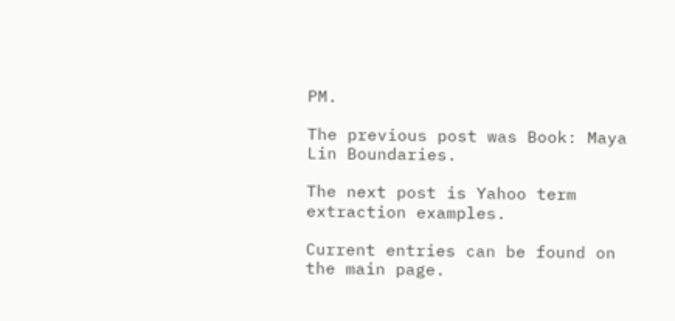PM.

The previous post was Book: Maya Lin Boundaries.

The next post is Yahoo term extraction examples.

Current entries can be found on the main page.